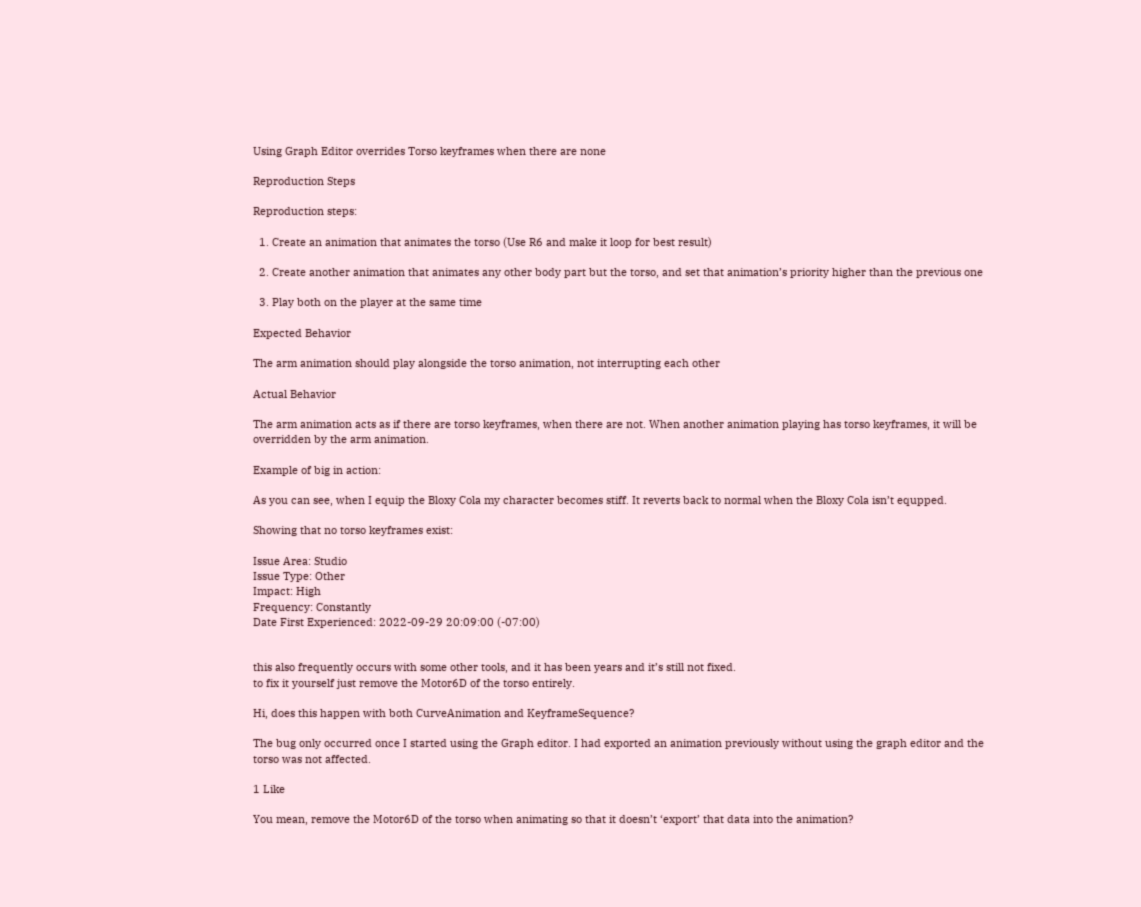Using Graph Editor overrides Torso keyframes when there are none

Reproduction Steps

Reproduction steps:

  1. Create an animation that animates the torso (Use R6 and make it loop for best result)

  2. Create another animation that animates any other body part but the torso, and set that animation’s priority higher than the previous one

  3. Play both on the player at the same time

Expected Behavior

The arm animation should play alongside the torso animation, not interrupting each other

Actual Behavior

The arm animation acts as if there are torso keyframes, when there are not. When another animation playing has torso keyframes, it will be overridden by the arm animation.

Example of big in action:

As you can see, when I equip the Bloxy Cola my character becomes stiff. It reverts back to normal when the Bloxy Cola isn’t equpped.

Showing that no torso keyframes exist:

Issue Area: Studio
Issue Type: Other
Impact: High
Frequency: Constantly
Date First Experienced: 2022-09-29 20:09:00 (-07:00)


this also frequently occurs with some other tools, and it has been years and it’s still not fixed.
to fix it yourself just remove the Motor6D of the torso entirely.

Hi, does this happen with both CurveAnimation and KeyframeSequence?

The bug only occurred once I started using the Graph editor. I had exported an animation previously without using the graph editor and the torso was not affected.

1 Like

You mean, remove the Motor6D of the torso when animating so that it doesn’t ‘export’ that data into the animation?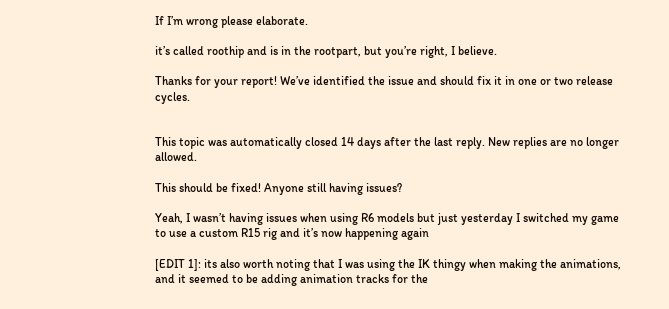If I’m wrong please elaborate.

it’s called roothip and is in the rootpart, but you’re right, I believe.

Thanks for your report! We’ve identified the issue and should fix it in one or two release cycles.


This topic was automatically closed 14 days after the last reply. New replies are no longer allowed.

This should be fixed! Anyone still having issues?

Yeah, I wasn’t having issues when using R6 models but just yesterday I switched my game to use a custom R15 rig and it’s now happening again

[EDIT 1]: its also worth noting that I was using the IK thingy when making the animations, and it seemed to be adding animation tracks for the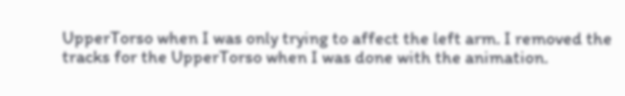UpperTorso when I was only trying to affect the left arm. I removed the tracks for the UpperTorso when I was done with the animation.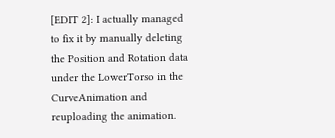[EDIT 2]: I actually managed to fix it by manually deleting the Position and Rotation data under the LowerTorso in the CurveAnimation and reuploading the animation.